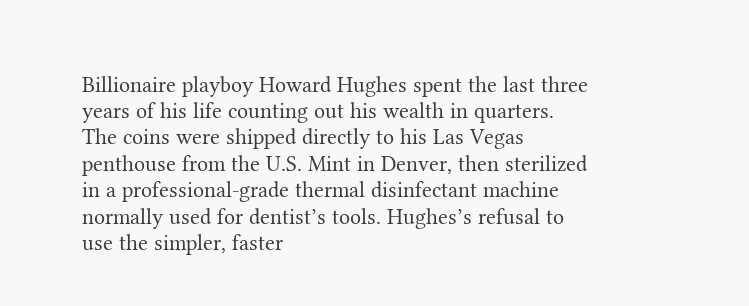Billionaire playboy Howard Hughes spent the last three years of his life counting out his wealth in quarters. The coins were shipped directly to his Las Vegas penthouse from the U.S. Mint in Denver, then sterilized in a professional-grade thermal disinfectant machine normally used for dentist’s tools. Hughes’s refusal to use the simpler, faster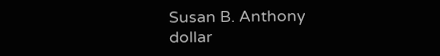Susan B. Anthony dollar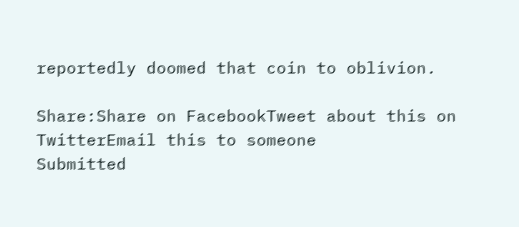reportedly doomed that coin to oblivion.

Share:Share on FacebookTweet about this on TwitterEmail this to someone
Submitted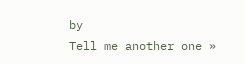by
Tell me another one »